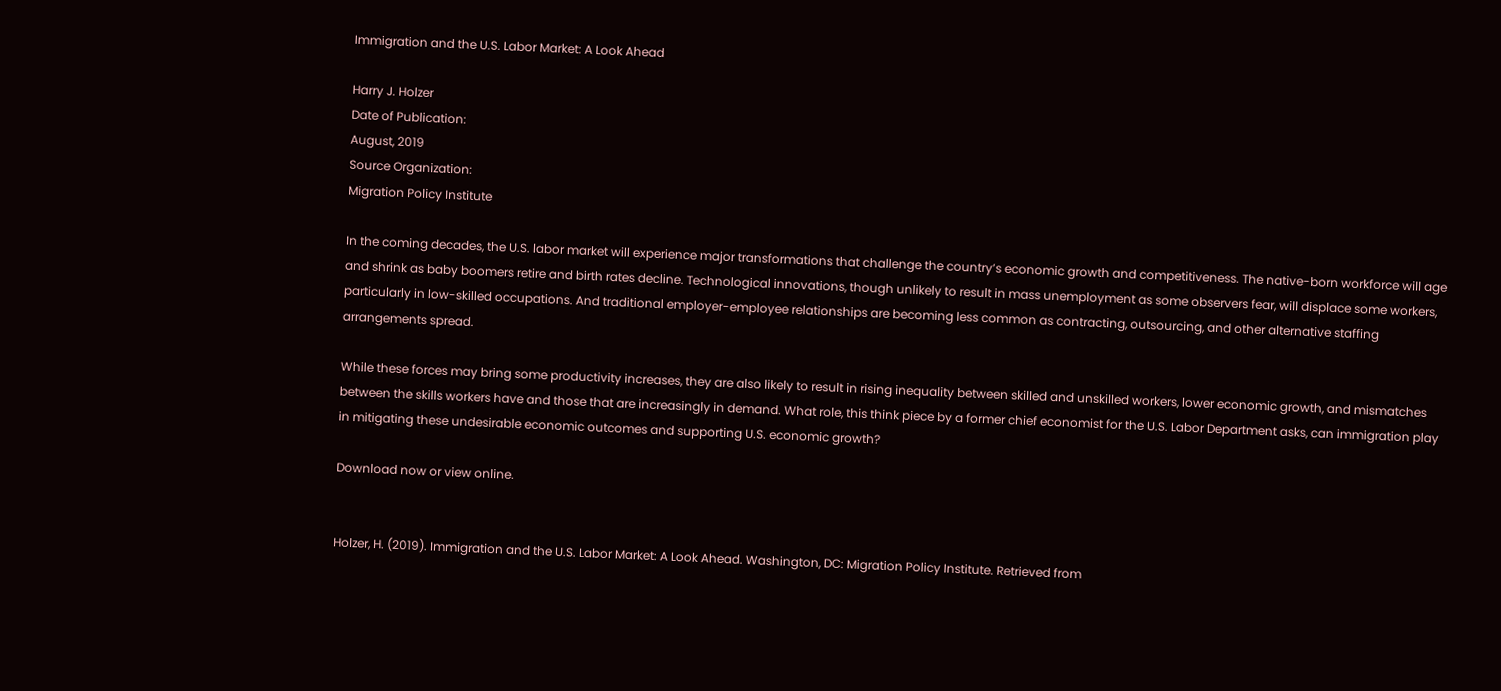Immigration and the U.S. Labor Market: A Look Ahead

Harry J. Holzer
Date of Publication:
August, 2019
Source Organization:
Migration Policy Institute

In the coming decades, the U.S. labor market will experience major transformations that challenge the country’s economic growth and competitiveness. The native-born workforce will age and shrink as baby boomers retire and birth rates decline. Technological innovations, though unlikely to result in mass unemployment as some observers fear, will displace some workers, particularly in low-skilled occupations. And traditional employer-employee relationships are becoming less common as contracting, outsourcing, and other alternative staffing arrangements spread.

While these forces may bring some productivity increases, they are also likely to result in rising inequality between skilled and unskilled workers, lower economic growth, and mismatches between the skills workers have and those that are increasingly in demand. What role, this think piece by a former chief economist for the U.S. Labor Department asks, can immigration play in mitigating these undesirable economic outcomes and supporting U.S. economic growth?

Download now or view online.


Holzer, H. (2019). Immigration and the U.S. Labor Market: A Look Ahead. Washington, DC: Migration Policy Institute. Retrieved from